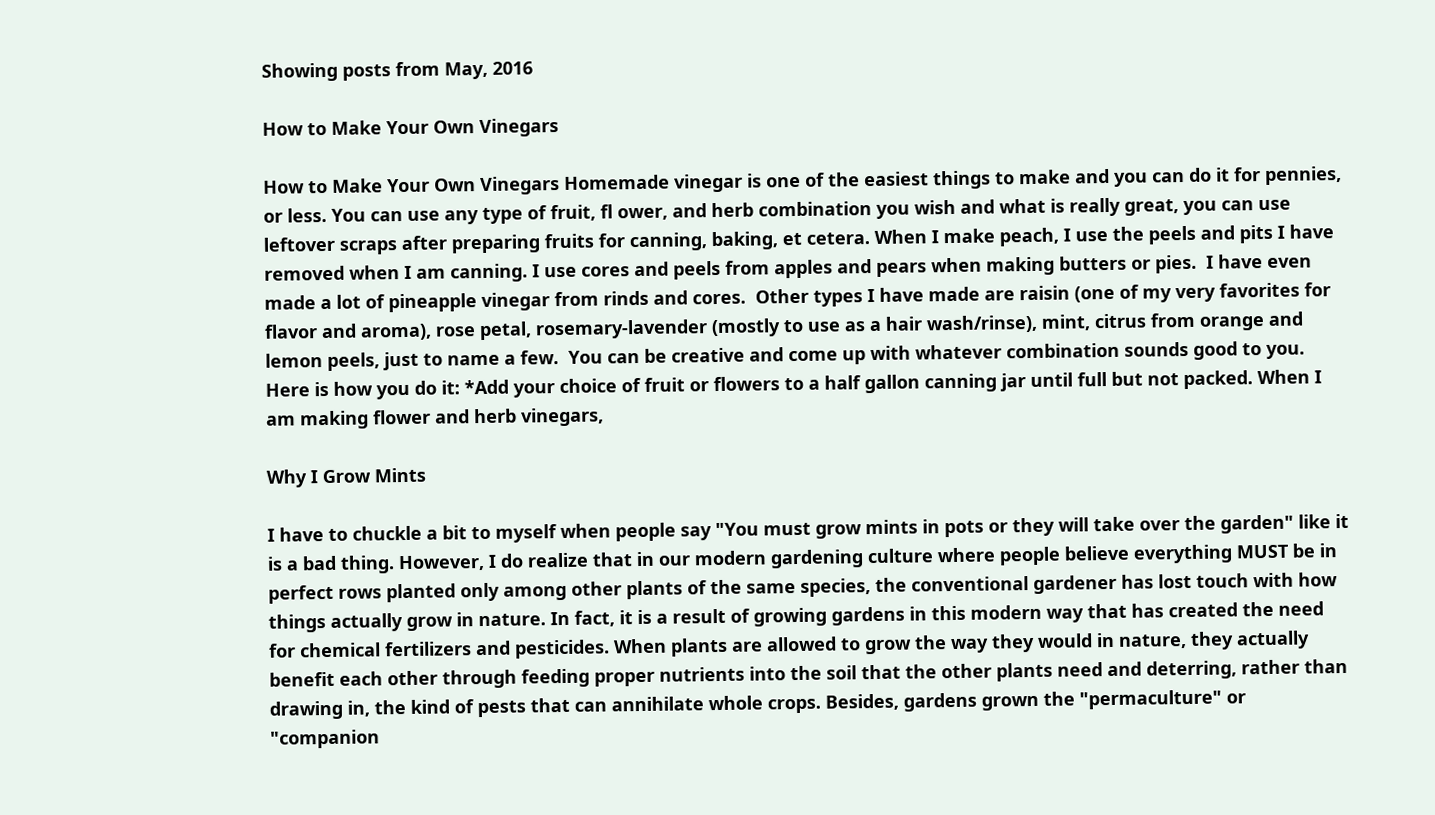Showing posts from May, 2016

How to Make Your Own Vinegars

How to Make Your Own Vinegars Homemade vinegar is one of the easiest things to make and you can do it for pennies, or less. You can use any type of fruit, fl ower, and herb combination you wish and what is really great, you can use leftover scraps after preparing fruits for canning, baking, et cetera. When I make peach, I use the peels and pits I have removed when I am canning. I use cores and peels from apples and pears when making butters or pies.  I have even made a lot of pineapple vinegar from rinds and cores.  Other types I have made are raisin (one of my very favorites for flavor and aroma), rose petal, rosemary-lavender (mostly to use as a hair wash/rinse), mint, citrus from orange and lemon peels, just to name a few.  You can be creative and come up with whatever combination sounds good to you. Here is how you do it: *Add your choice of fruit or flowers to a half gallon canning jar until full but not packed. When I am making flower and herb vinegars,

Why I Grow Mints

I have to chuckle a bit to myself when people say "You must grow mints in pots or they will take over the garden" like it is a bad thing. However, I do realize that in our modern gardening culture where people believe everything MUST be in perfect rows planted only among other plants of the same species, the conventional gardener has lost touch with how things actually grow in nature. In fact, it is a result of growing gardens in this modern way that has created the need for chemical fertilizers and pesticides. When plants are allowed to grow the way they would in nature, they actually benefit each other through feeding proper nutrients into the soil that the other plants need and deterring, rather than drawing in, the kind of pests that can annihilate whole crops. Besides, gardens grown the "permaculture" or "companion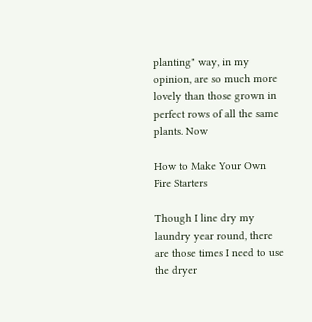planting" way, in my opinion, are so much more lovely than those grown in perfect rows of all the same plants. Now

How to Make Your Own Fire Starters

Though I line dry my laundry year round, there are those times I need to use the dryer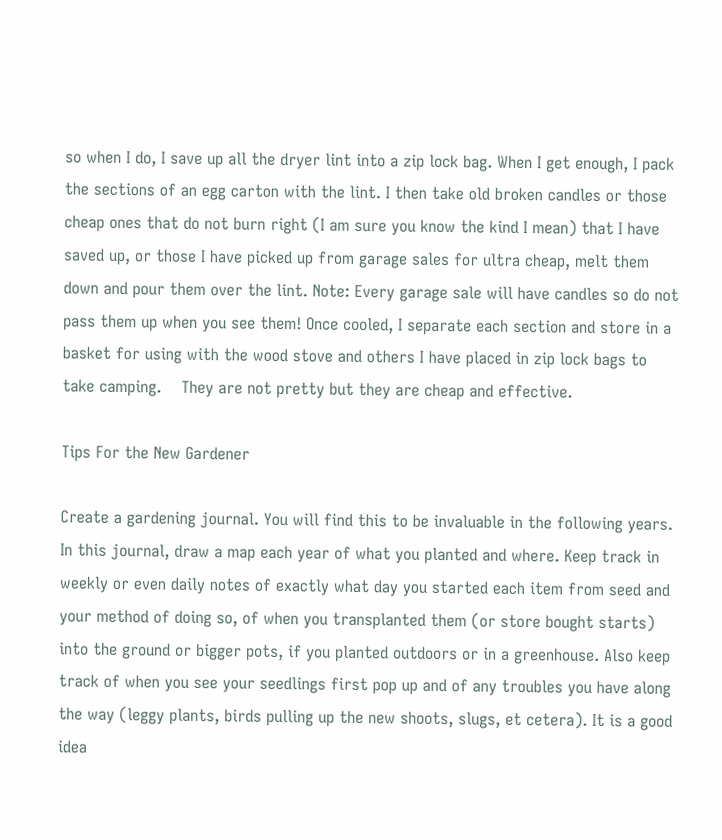so when I do, I save up all the dryer lint into a zip lock bag. When I get enough, I pack the sections of an egg carton with the lint. I then take old broken candles or those cheap ones that do not burn right (I am sure you know the kind I mean) that I have saved up, or those I have picked up from garage sales for ultra cheap, melt them down and pour them over the lint. Note: Every garage sale will have candles so do not pass them up when you see them! Once cooled, I separate each section and store in a basket for using with the wood stove and others I have placed in zip lock bags to take camping.    They are not pretty but they are cheap and effective.

Tips For the New Gardener

Create a gardening journal. You will find this to be invaluable in the following years. In this journal, draw a map each year of what you planted and where. Keep track in weekly or even daily notes of exactly what day you started each item from seed and your method of doing so, of when you transplanted them (or store bought starts) into the ground or bigger pots, if you planted outdoors or in a greenhouse. Also keep track of when you see your seedlings first pop up and of any troubles you have along the way (leggy plants, birds pulling up the new shoots, slugs, et cetera). It is a good idea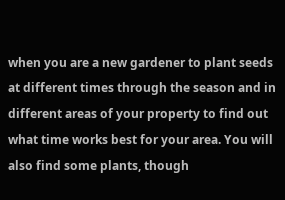when you are a new gardener to plant seeds at different times through the season and in different areas of your property to find out what time works best for your area. You will also find some plants, though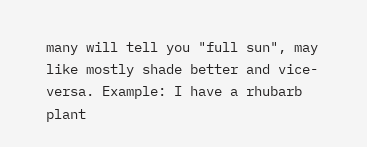many will tell you "full sun", may like mostly shade better and vice-versa. Example: I have a rhubarb plant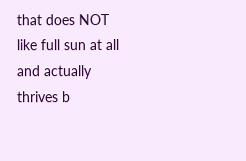that does NOT like full sun at all and actually thrives b